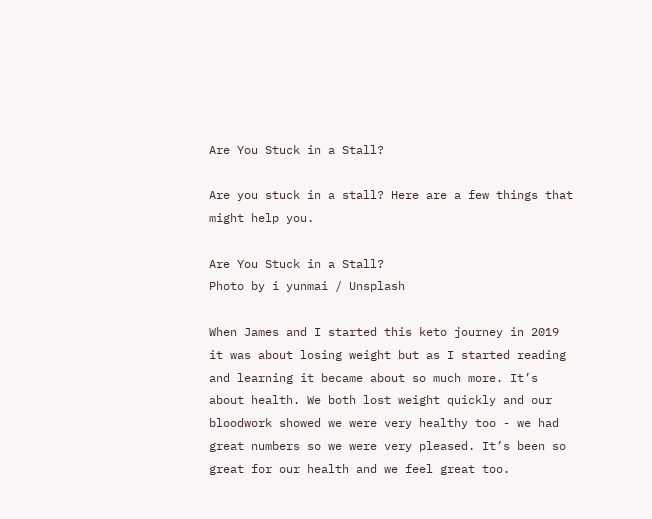Are You Stuck in a Stall?

Are you stuck in a stall? Here are a few things that might help you.

Are You Stuck in a Stall?
Photo by i yunmai / Unsplash

When James and I started this keto journey in 2019 it was about losing weight but as I started reading and learning it became about so much more. It’s about health. We both lost weight quickly and our bloodwork showed we were very healthy too - we had great numbers so we were very pleased. It’s been so great for our health and we feel great too.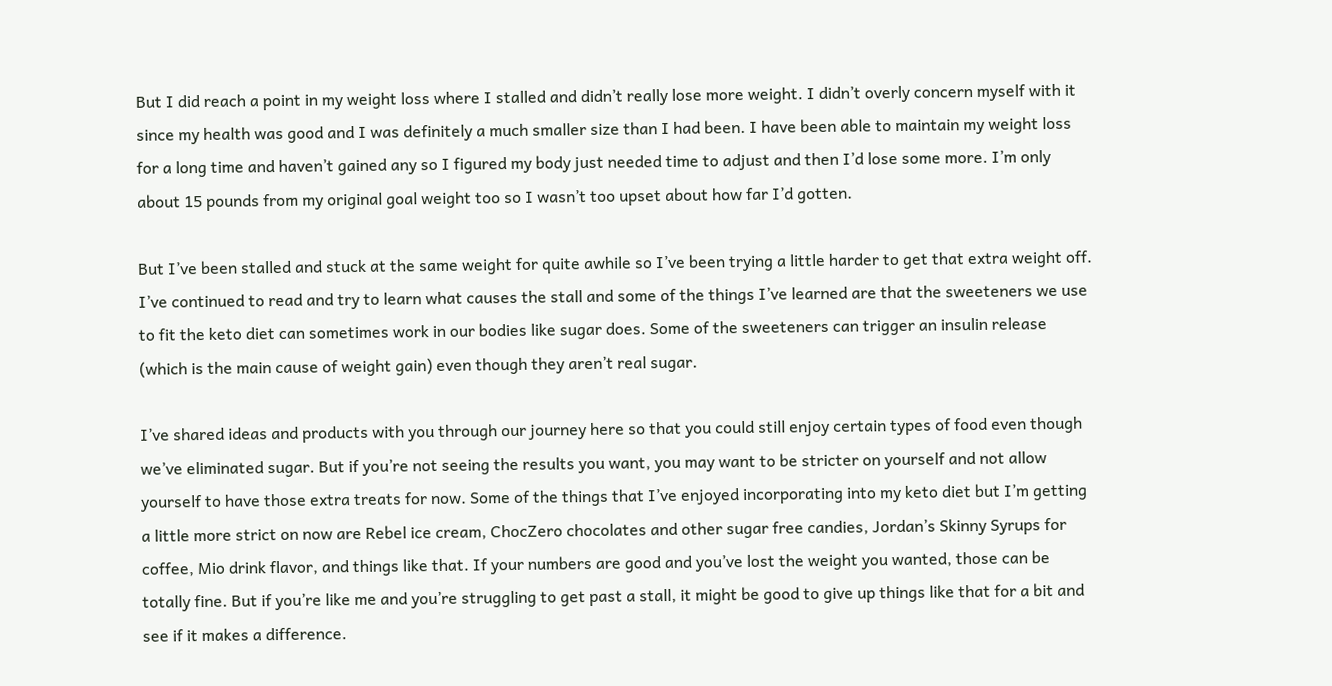But I did reach a point in my weight loss where I stalled and didn’t really lose more weight. I didn’t overly concern myself with it since my health was good and I was definitely a much smaller size than I had been. I have been able to maintain my weight loss for a long time and haven’t gained any so I figured my body just needed time to adjust and then I’d lose some more. I’m only about 15 pounds from my original goal weight too so I wasn’t too upset about how far I’d gotten.

But I’ve been stalled and stuck at the same weight for quite awhile so I’ve been trying a little harder to get that extra weight off. I’ve continued to read and try to learn what causes the stall and some of the things I’ve learned are that the sweeteners we use to fit the keto diet can sometimes work in our bodies like sugar does. Some of the sweeteners can trigger an insulin release (which is the main cause of weight gain) even though they aren’t real sugar.

I’ve shared ideas and products with you through our journey here so that you could still enjoy certain types of food even though we’ve eliminated sugar. But if you’re not seeing the results you want, you may want to be stricter on yourself and not allow yourself to have those extra treats for now. Some of the things that I’ve enjoyed incorporating into my keto diet but I’m getting a little more strict on now are Rebel ice cream, ChocZero chocolates and other sugar free candies, Jordan’s Skinny Syrups for coffee, Mio drink flavor, and things like that. If your numbers are good and you’ve lost the weight you wanted, those can be totally fine. But if you’re like me and you’re struggling to get past a stall, it might be good to give up things like that for a bit and see if it makes a difference.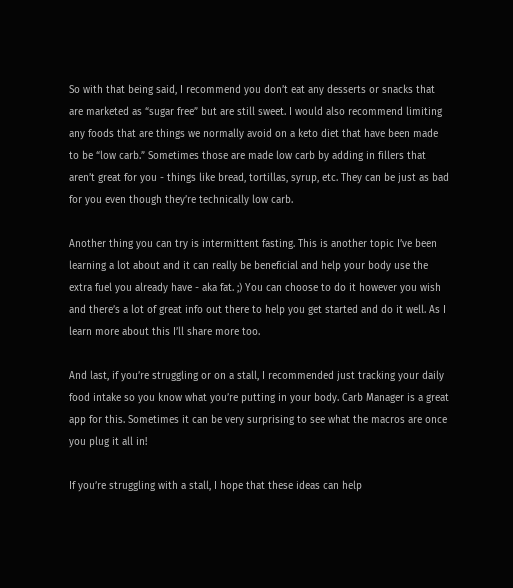So with that being said, I recommend you don’t eat any desserts or snacks that are marketed as “sugar free” but are still sweet. I would also recommend limiting any foods that are things we normally avoid on a keto diet that have been made to be “low carb.” Sometimes those are made low carb by adding in fillers that aren’t great for you - things like bread, tortillas, syrup, etc. They can be just as bad for you even though they’re technically low carb.

Another thing you can try is intermittent fasting. This is another topic I’ve been learning a lot about and it can really be beneficial and help your body use the extra fuel you already have - aka fat. ;) You can choose to do it however you wish and there’s a lot of great info out there to help you get started and do it well. As I learn more about this I’ll share more too.

And last, if you’re struggling or on a stall, I recommended just tracking your daily food intake so you know what you’re putting in your body. Carb Manager is a great app for this. Sometimes it can be very surprising to see what the macros are once you plug it all in!

If you’re struggling with a stall, I hope that these ideas can help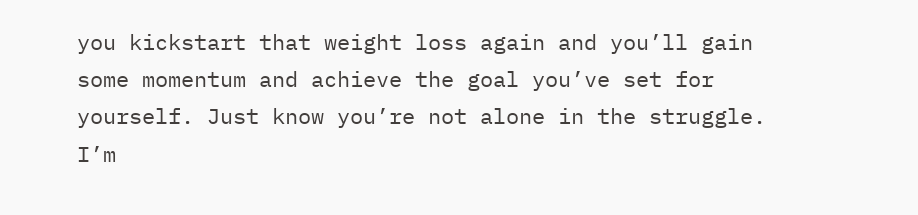you kickstart that weight loss again and you’ll gain some momentum and achieve the goal you’ve set for yourself. Just know you’re not alone in the struggle. I’m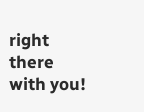right there with you!